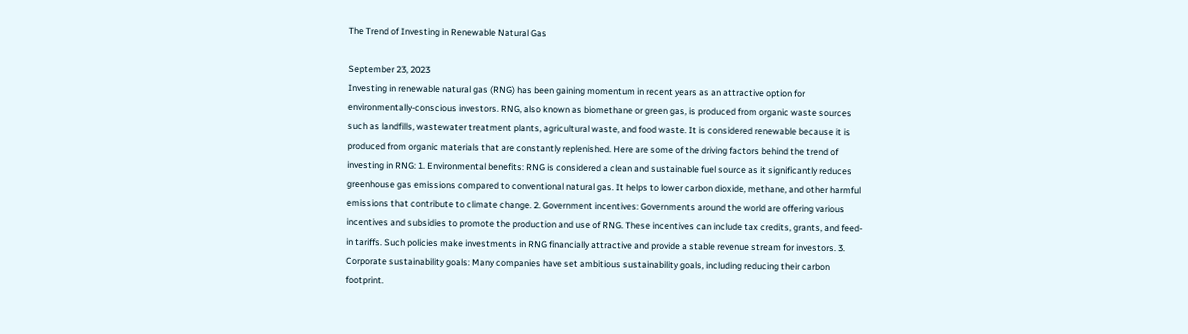The Trend of Investing in Renewable Natural Gas

September 23, 2023
Investing in renewable natural gas (RNG) has been gaining momentum in recent years as an attractive option for environmentally-conscious investors. RNG, also known as biomethane or green gas, is produced from organic waste sources such as landfills, wastewater treatment plants, agricultural waste, and food waste. It is considered renewable because it is produced from organic materials that are constantly replenished. Here are some of the driving factors behind the trend of investing in RNG: 1. Environmental benefits: RNG is considered a clean and sustainable fuel source as it significantly reduces greenhouse gas emissions compared to conventional natural gas. It helps to lower carbon dioxide, methane, and other harmful emissions that contribute to climate change. 2. Government incentives: Governments around the world are offering various incentives and subsidies to promote the production and use of RNG. These incentives can include tax credits, grants, and feed-in tariffs. Such policies make investments in RNG financially attractive and provide a stable revenue stream for investors. 3. Corporate sustainability goals: Many companies have set ambitious sustainability goals, including reducing their carbon footprint.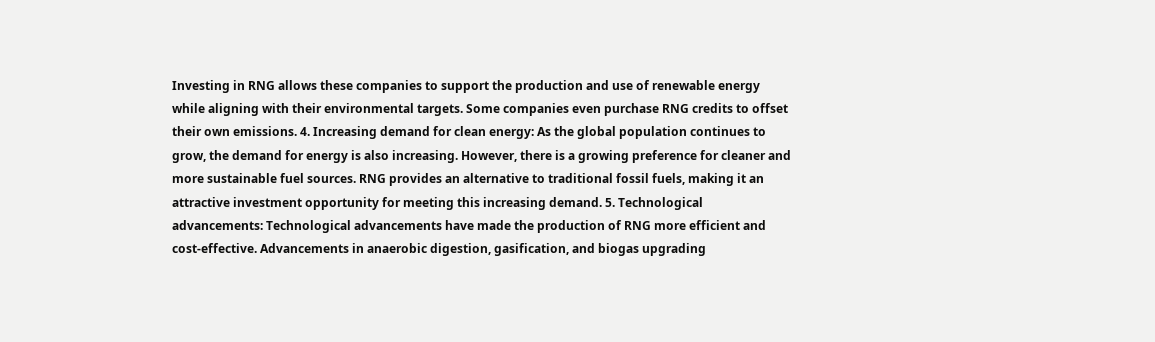Investing in RNG allows these companies to support the production and use of renewable energy while aligning with their environmental targets. Some companies even purchase RNG credits to offset their own emissions. 4. Increasing demand for clean energy: As the global population continues to grow, the demand for energy is also increasing. However, there is a growing preference for cleaner and more sustainable fuel sources. RNG provides an alternative to traditional fossil fuels, making it an attractive investment opportunity for meeting this increasing demand. 5. Technological advancements: Technological advancements have made the production of RNG more efficient and cost-effective. Advancements in anaerobic digestion, gasification, and biogas upgrading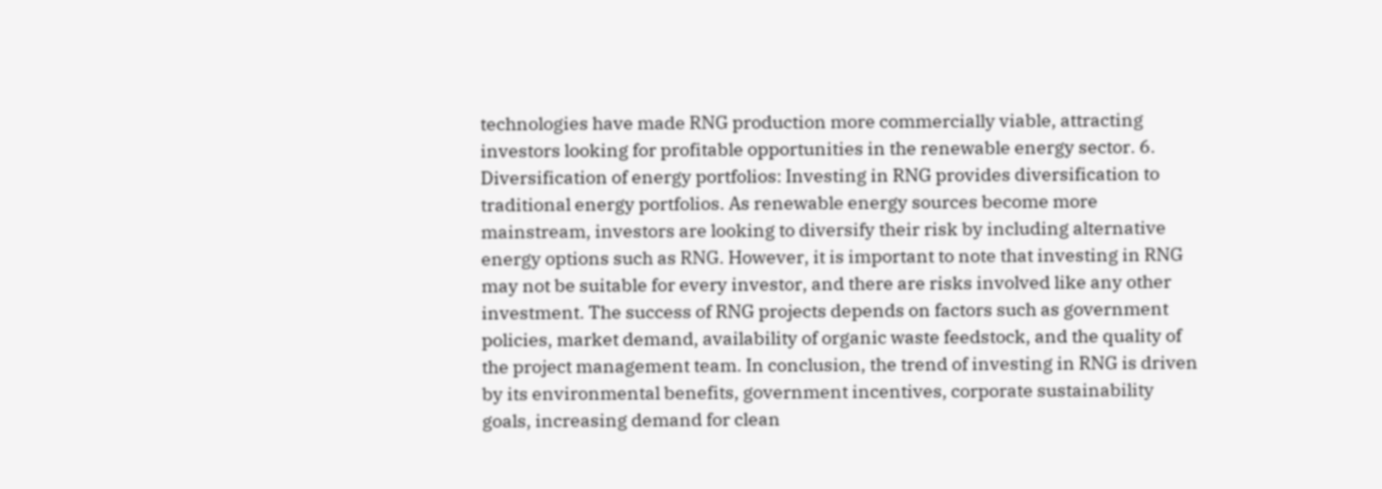technologies have made RNG production more commercially viable, attracting investors looking for profitable opportunities in the renewable energy sector. 6. Diversification of energy portfolios: Investing in RNG provides diversification to traditional energy portfolios. As renewable energy sources become more mainstream, investors are looking to diversify their risk by including alternative energy options such as RNG. However, it is important to note that investing in RNG may not be suitable for every investor, and there are risks involved like any other investment. The success of RNG projects depends on factors such as government policies, market demand, availability of organic waste feedstock, and the quality of the project management team. In conclusion, the trend of investing in RNG is driven by its environmental benefits, government incentives, corporate sustainability goals, increasing demand for clean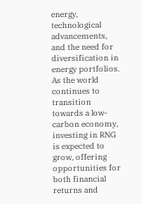energy, technological advancements, and the need for diversification in energy portfolios. As the world continues to transition towards a low-carbon economy, investing in RNG is expected to grow, offering opportunities for both financial returns and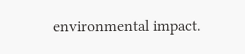environmental impact.